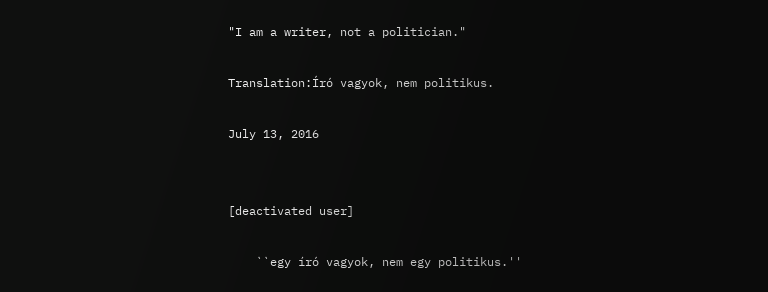"I am a writer, not a politician."

Translation:Író vagyok, nem politikus.

July 13, 2016


[deactivated user]

    ``egy író vagyok, nem egy politikus.''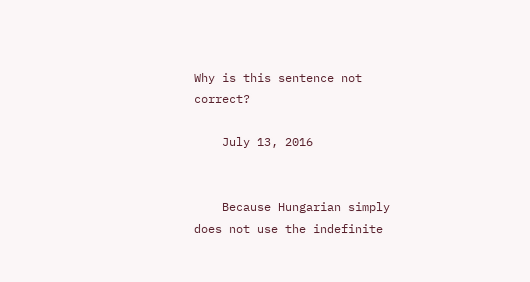Why is this sentence not correct?

    July 13, 2016


    Because Hungarian simply does not use the indefinite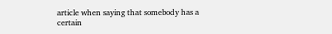article when saying that somebody has a certain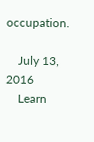occupation.

    July 13, 2016
    Learn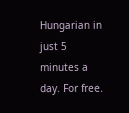Hungarian in just 5 minutes a day. For free.